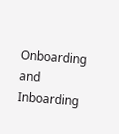Onboarding and Inboarding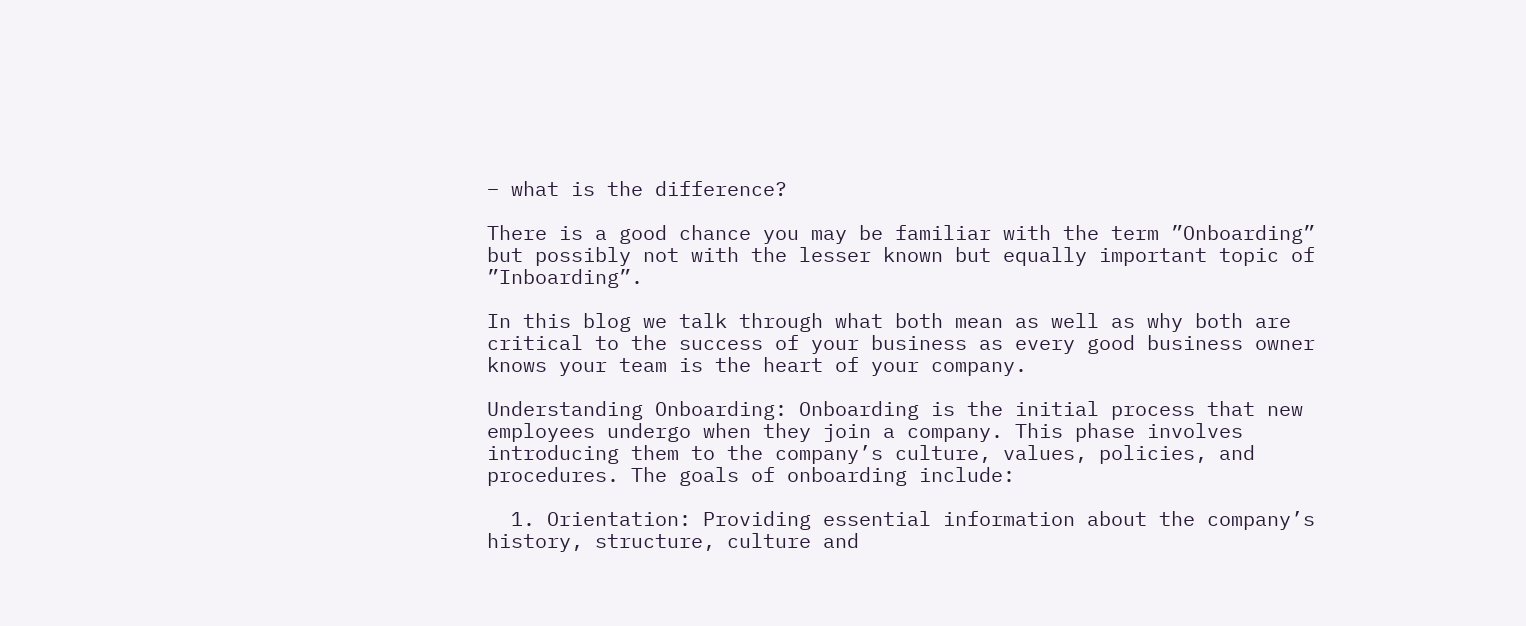– what is the difference?

There is a good chance you may be familiar with the term ”Onboarding” but possibly not with the lesser known but equally important topic of ”Inboarding”.

In this blog we talk through what both mean as well as why both are critical to the success of your business as every good business owner knows your team is the heart of your company.

Understanding Onboarding: Onboarding is the initial process that new employees undergo when they join a company. This phase involves introducing them to the company’s culture, values, policies, and procedures. The goals of onboarding include:

  1. Orientation: Providing essential information about the company’s history, structure, culture and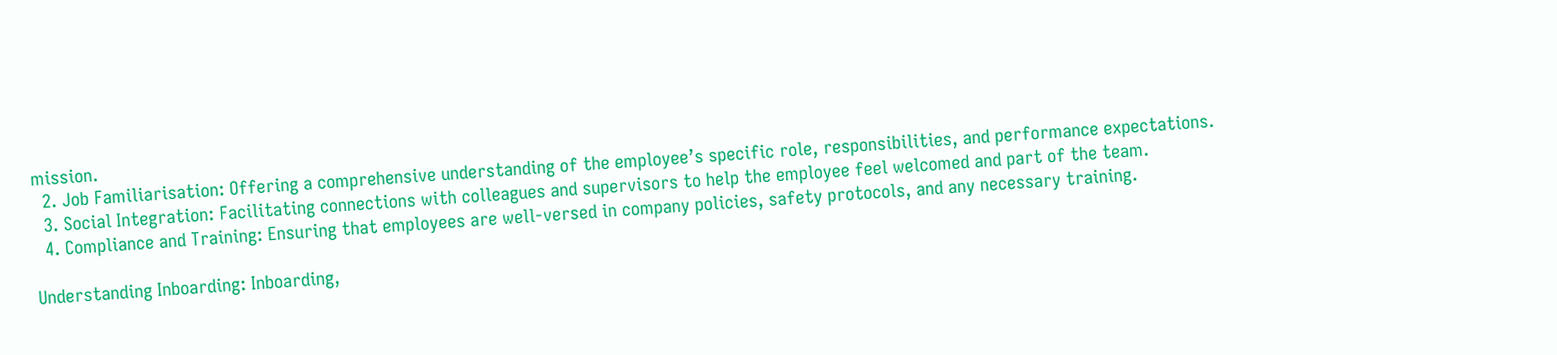mission.
  2. Job Familiarisation: Offering a comprehensive understanding of the employee’s specific role, responsibilities, and performance expectations.
  3. Social Integration: Facilitating connections with colleagues and supervisors to help the employee feel welcomed and part of the team.
  4. Compliance and Training: Ensuring that employees are well-versed in company policies, safety protocols, and any necessary training.

Understanding Inboarding: Inboarding,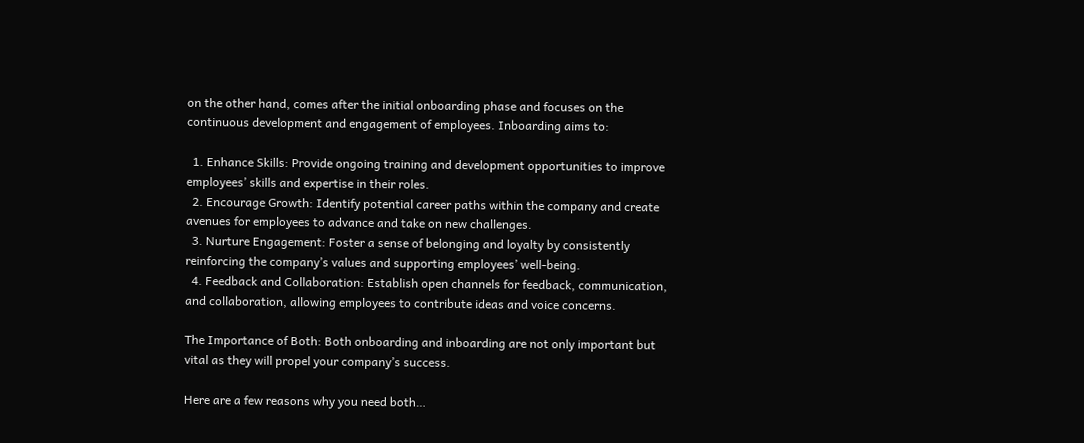on the other hand, comes after the initial onboarding phase and focuses on the continuous development and engagement of employees. Inboarding aims to:

  1. Enhance Skills: Provide ongoing training and development opportunities to improve employees’ skills and expertise in their roles.
  2. Encourage Growth: Identify potential career paths within the company and create avenues for employees to advance and take on new challenges.
  3. Nurture Engagement: Foster a sense of belonging and loyalty by consistently reinforcing the company’s values and supporting employees’ well-being.
  4. Feedback and Collaboration: Establish open channels for feedback, communication, and collaboration, allowing employees to contribute ideas and voice concerns.

The Importance of Both: Both onboarding and inboarding are not only important but vital as they will propel your company’s success.

Here are a few reasons why you need both…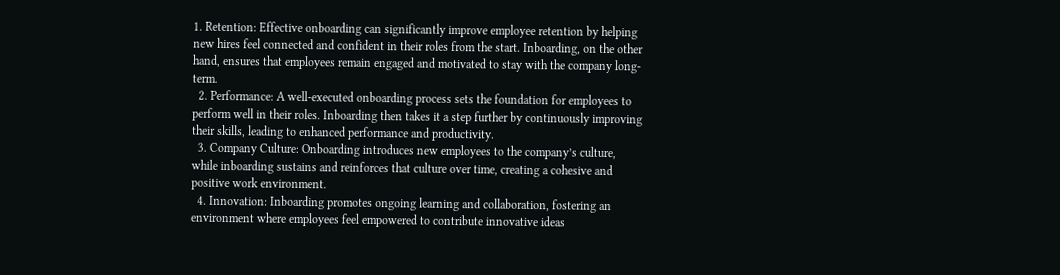1. Retention: Effective onboarding can significantly improve employee retention by helping new hires feel connected and confident in their roles from the start. Inboarding, on the other hand, ensures that employees remain engaged and motivated to stay with the company long-term.
  2. Performance: A well-executed onboarding process sets the foundation for employees to perform well in their roles. Inboarding then takes it a step further by continuously improving their skills, leading to enhanced performance and productivity.
  3. Company Culture: Onboarding introduces new employees to the company’s culture, while inboarding sustains and reinforces that culture over time, creating a cohesive and positive work environment.
  4. Innovation: Inboarding promotes ongoing learning and collaboration, fostering an environment where employees feel empowered to contribute innovative ideas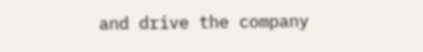and drive the company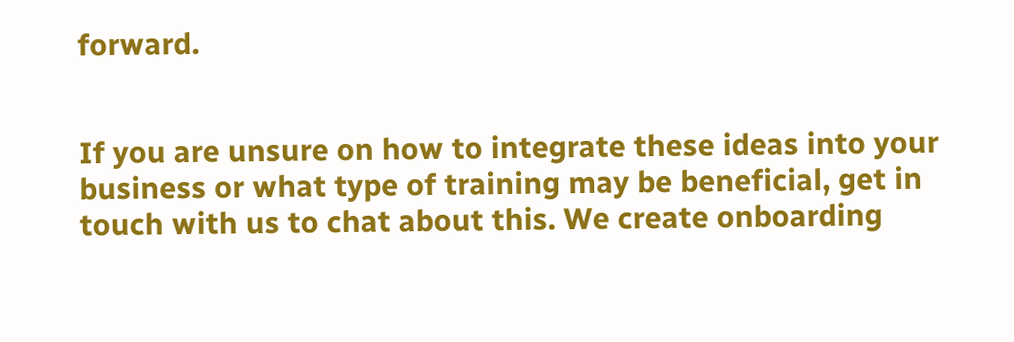forward.


If you are unsure on how to integrate these ideas into your business or what type of training may be beneficial, get in touch with us to chat about this. We create onboarding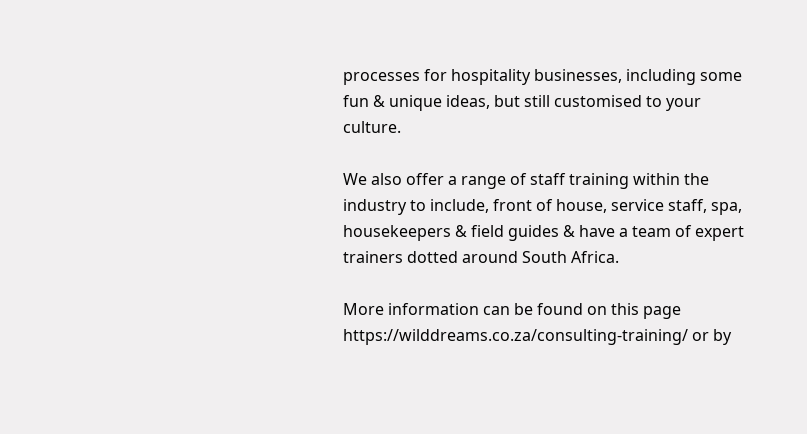processes for hospitality businesses, including some fun & unique ideas, but still customised to your culture.

We also offer a range of staff training within the industry to include, front of house, service staff, spa, housekeepers & field guides & have a team of expert trainers dotted around South Africa.

More information can be found on this page https://wilddreams.co.za/consulting-training/ or by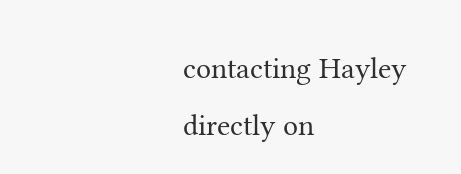contacting Hayley directly on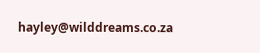hayley@wilddreams.co.za